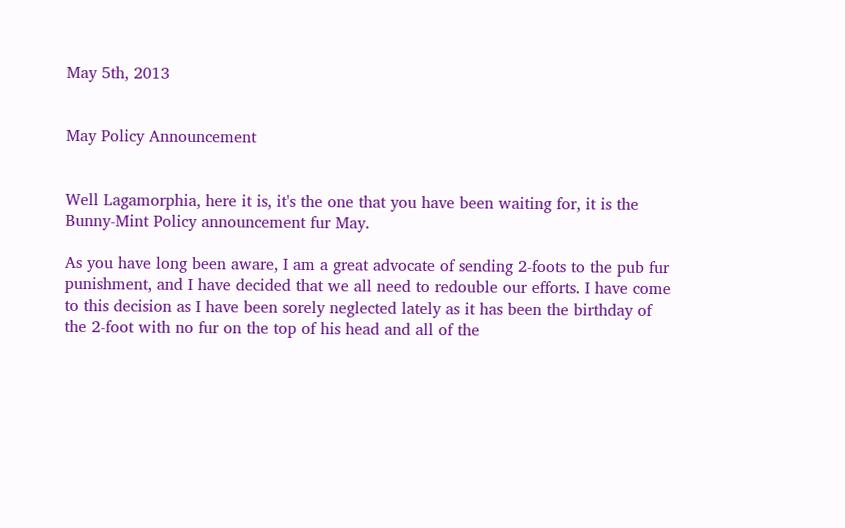May 5th, 2013


May Policy Announcement


Well Lagamorphia, here it is, it's the one that you have been waiting for, it is the Bunny-Mint Policy announcement fur May.

As you have long been aware, I am a great advocate of sending 2-foots to the pub fur punishment, and I have decided that we all need to redouble our efforts. I have come to this decision as I have been sorely neglected lately as it has been the birthday of the 2-foot with no fur on the top of his head and all of the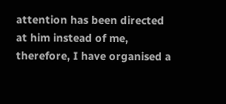attention has been directed at him instead of me, therefore, I have organised a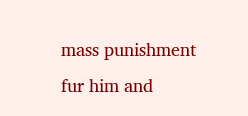mass punishment fur him and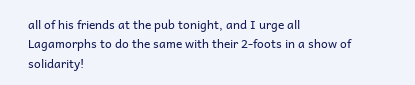all of his friends at the pub tonight, and I urge all Lagamorphs to do the same with their 2-foots in a show of solidarity!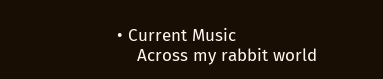• Current Music
    Across my rabbit world